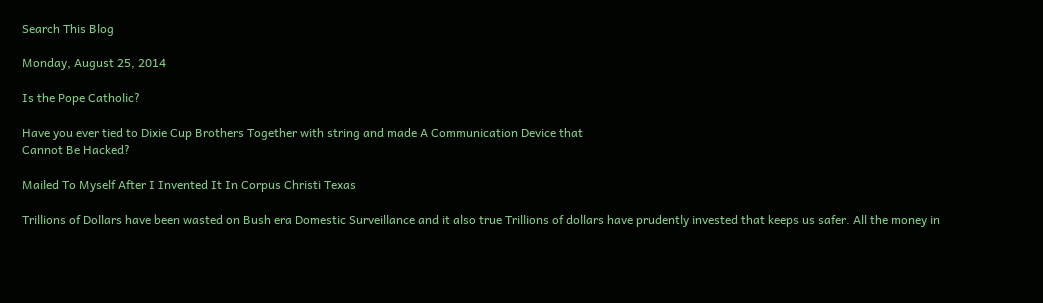Search This Blog

Monday, August 25, 2014

Is the Pope Catholic?

Have you ever tied to Dixie Cup Brothers Together with string and made A Communication Device that
Cannot Be Hacked?

Mailed To Myself After I Invented It In Corpus Christi Texas

Trillions of Dollars have been wasted on Bush era Domestic Surveillance and it also true Trillions of dollars have prudently invested that keeps us safer. All the money in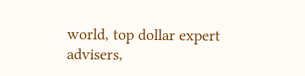world, top dollar expert advisers,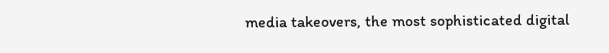media takeovers, the most sophisticated digital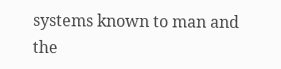systems known to man and the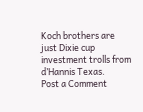Koch brothers are just Dixie cup investment trolls from d’Hannis Texas.
Post a Comment